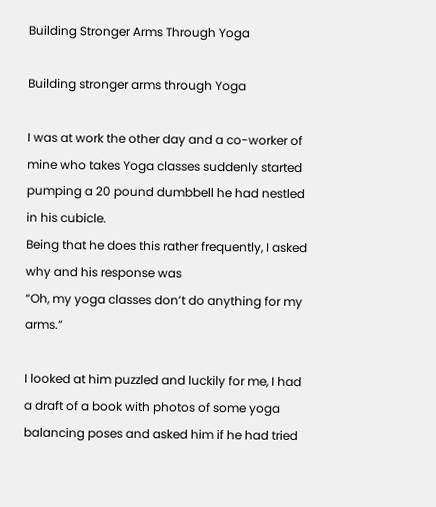Building Stronger Arms Through Yoga

Building stronger arms through Yoga

I was at work the other day and a co-worker of mine who takes Yoga classes suddenly started pumping a 20 pound dumbbell he had nestled in his cubicle.
Being that he does this rather frequently, I asked why and his response was
“Oh, my yoga classes don’t do anything for my arms.”

I looked at him puzzled and luckily for me, I had a draft of a book with photos of some yoga balancing poses and asked him if he had tried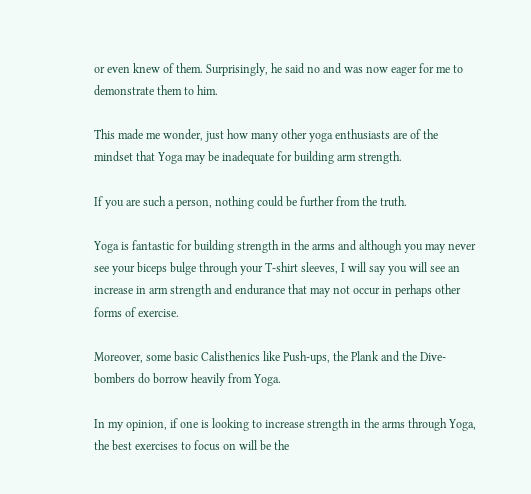or even knew of them. Surprisingly, he said no and was now eager for me to demonstrate them to him.

This made me wonder, just how many other yoga enthusiasts are of the mindset that Yoga may be inadequate for building arm strength.

If you are such a person, nothing could be further from the truth.

Yoga is fantastic for building strength in the arms and although you may never see your biceps bulge through your T-shirt sleeves, I will say you will see an increase in arm strength and endurance that may not occur in perhaps other forms of exercise.

Moreover, some basic Calisthenics like Push-ups, the Plank and the Dive-bombers do borrow heavily from Yoga.

In my opinion, if one is looking to increase strength in the arms through Yoga, the best exercises to focus on will be the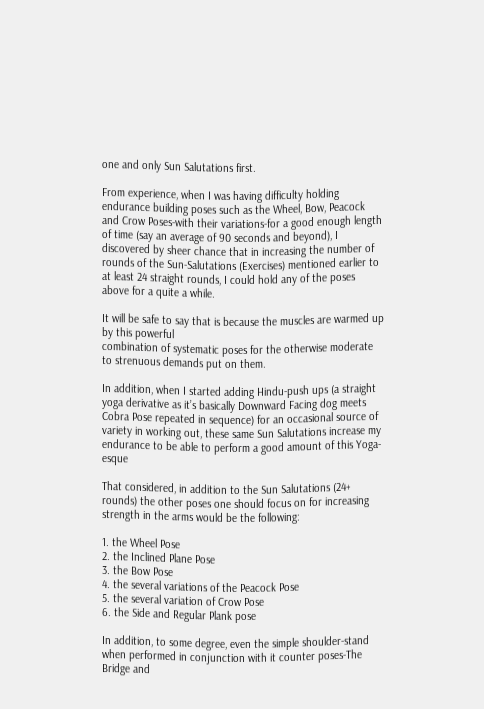one and only Sun Salutations first.

From experience, when I was having difficulty holding endurance building poses such as the Wheel, Bow, Peacock and Crow Poses-with their variations-for a good enough length of time (say an average of 90 seconds and beyond), I discovered by sheer chance that in increasing the number of rounds of the Sun-Salutations (Exercises) mentioned earlier to at least 24 straight rounds, I could hold any of the poses above for a quite a while.

It will be safe to say that is because the muscles are warmed up by this powerful
combination of systematic poses for the otherwise moderate to strenuous demands put on them.

In addition, when I started adding Hindu-push ups (a straight yoga derivative as it’s basically Downward Facing dog meets Cobra Pose repeated in sequence) for an occasional source of variety in working out, these same Sun Salutations increase my endurance to be able to perform a good amount of this Yoga-esque

That considered, in addition to the Sun Salutations (24+ rounds) the other poses one should focus on for increasing strength in the arms would be the following:

1. the Wheel Pose
2. the Inclined Plane Pose
3. the Bow Pose
4. the several variations of the Peacock Pose
5. the several variation of Crow Pose
6. the Side and Regular Plank pose

In addition, to some degree, even the simple shoulder-stand when performed in conjunction with it counter poses-The Bridge and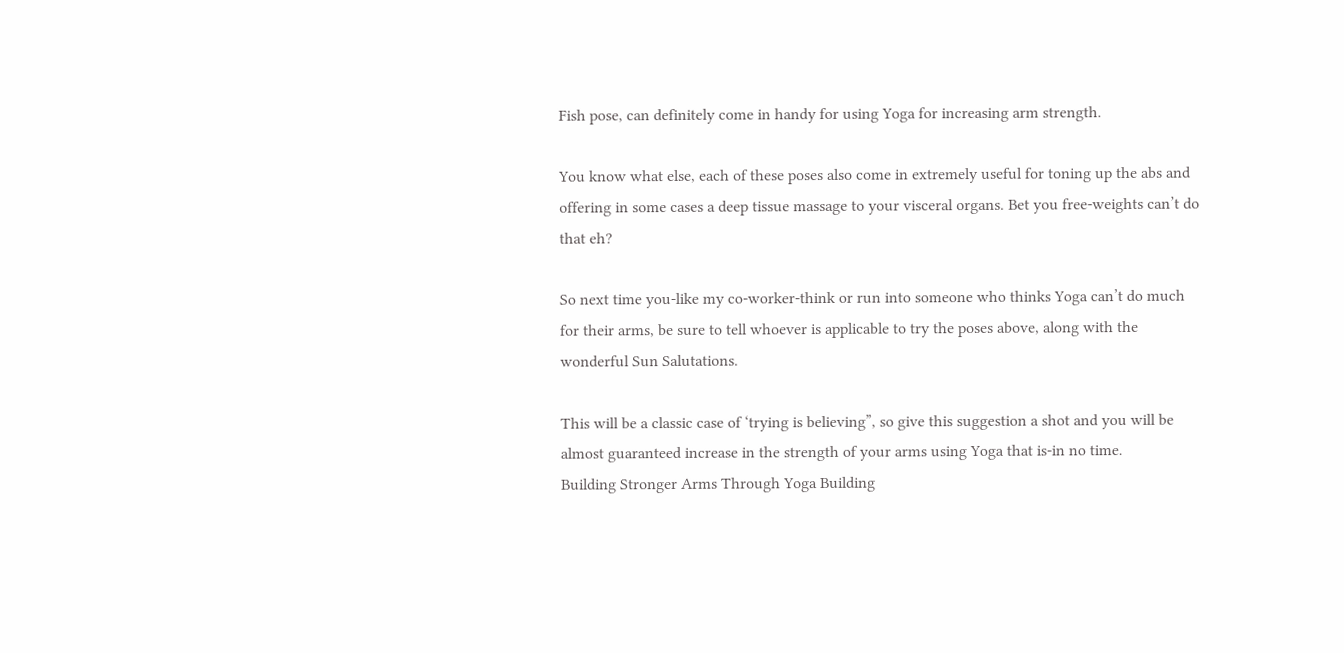Fish pose, can definitely come in handy for using Yoga for increasing arm strength.

You know what else, each of these poses also come in extremely useful for toning up the abs and offering in some cases a deep tissue massage to your visceral organs. Bet you free-weights can’t do that eh?

So next time you-like my co-worker-think or run into someone who thinks Yoga can’t do much for their arms, be sure to tell whoever is applicable to try the poses above, along with the wonderful Sun Salutations.

This will be a classic case of ‘trying is believing”, so give this suggestion a shot and you will be almost guaranteed increase in the strength of your arms using Yoga that is-in no time.
Building Stronger Arms Through Yoga Building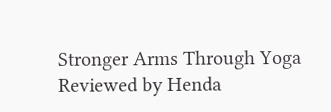Stronger Arms Through Yoga Reviewed by Henda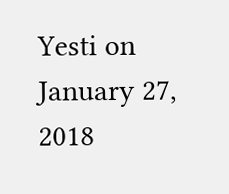Yesti on January 27, 2018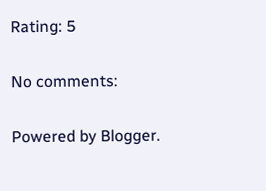Rating: 5

No comments:

Powered by Blogger.